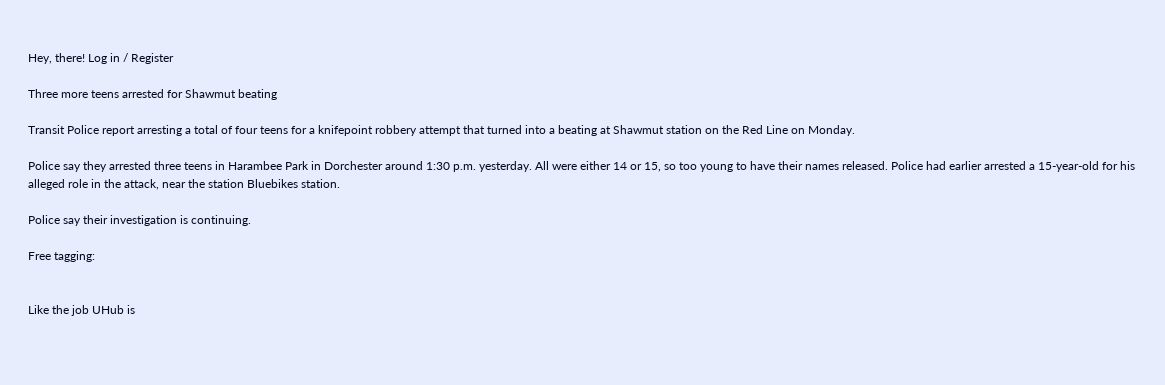Hey, there! Log in / Register

Three more teens arrested for Shawmut beating

Transit Police report arresting a total of four teens for a knifepoint robbery attempt that turned into a beating at Shawmut station on the Red Line on Monday.

Police say they arrested three teens in Harambee Park in Dorchester around 1:30 p.m. yesterday. All were either 14 or 15, so too young to have their names released. Police had earlier arrested a 15-year-old for his alleged role in the attack, near the station Bluebikes station.

Police say their investigation is continuing.

Free tagging:


Like the job UHub is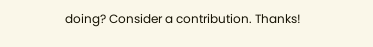doing? Consider a contribution. Thanks!